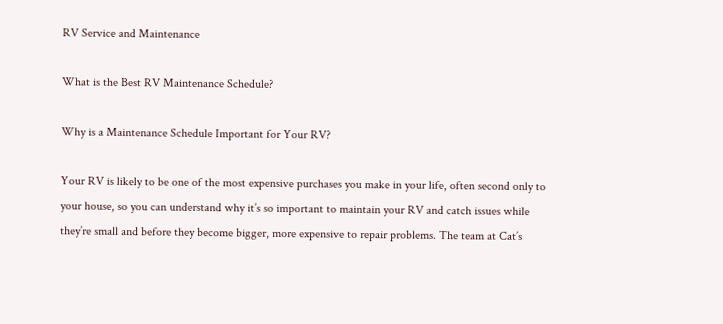RV Service and Maintenance

What is the Best RV Maintenance Schedule?

Why is a Maintenance Schedule Important for Your RV?

Your RV is likely to be one of the most expensive purchases you make in your life, often second only to your house, so you can understand why it’s so important to maintain your RV and catch issues while they’re small and before they become bigger, more expensive to repair problems. The team at Cat’s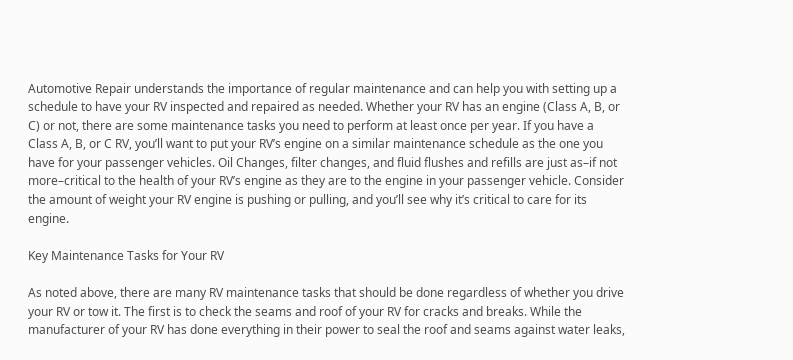Automotive Repair understands the importance of regular maintenance and can help you with setting up a schedule to have your RV inspected and repaired as needed. Whether your RV has an engine (Class A, B, or C) or not, there are some maintenance tasks you need to perform at least once per year. If you have a Class A, B, or C RV, you’ll want to put your RV’s engine on a similar maintenance schedule as the one you have for your passenger vehicles. Oil Changes, filter changes, and fluid flushes and refills are just as–if not more–critical to the health of your RV’s engine as they are to the engine in your passenger vehicle. Consider the amount of weight your RV engine is pushing or pulling, and you’ll see why it’s critical to care for its engine.

Key Maintenance Tasks for Your RV

As noted above, there are many RV maintenance tasks that should be done regardless of whether you drive your RV or tow it. The first is to check the seams and roof of your RV for cracks and breaks. While the manufacturer of your RV has done everything in their power to seal the roof and seams against water leaks,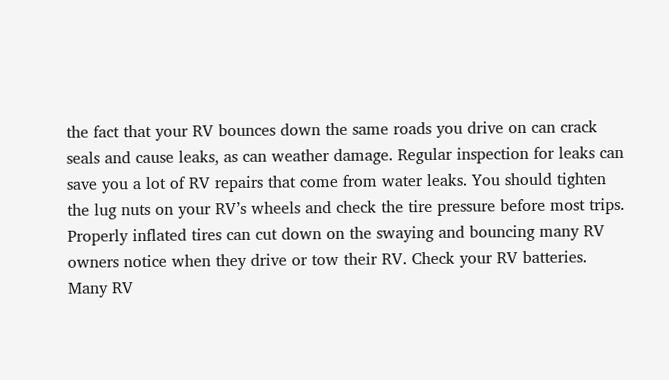the fact that your RV bounces down the same roads you drive on can crack seals and cause leaks, as can weather damage. Regular inspection for leaks can save you a lot of RV repairs that come from water leaks. You should tighten the lug nuts on your RV’s wheels and check the tire pressure before most trips. Properly inflated tires can cut down on the swaying and bouncing many RV owners notice when they drive or tow their RV. Check your RV batteries. Many RV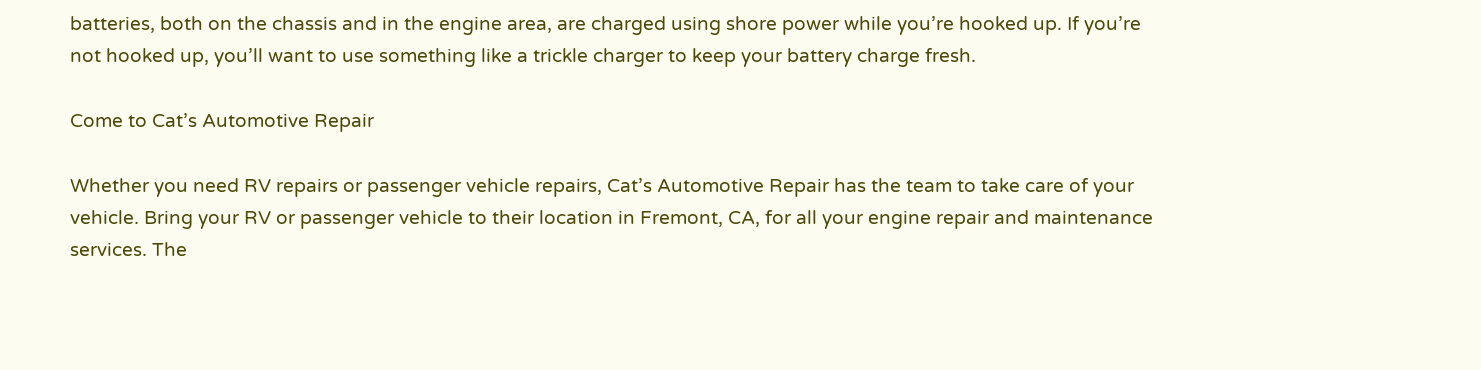batteries, both on the chassis and in the engine area, are charged using shore power while you’re hooked up. If you’re not hooked up, you’ll want to use something like a trickle charger to keep your battery charge fresh.

Come to Cat’s Automotive Repair

Whether you need RV repairs or passenger vehicle repairs, Cat’s Automotive Repair has the team to take care of your vehicle. Bring your RV or passenger vehicle to their location in Fremont, CA, for all your engine repair and maintenance services. The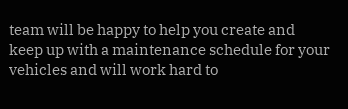team will be happy to help you create and keep up with a maintenance schedule for your vehicles and will work hard to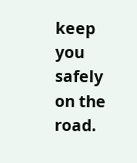keep you safely on the road.